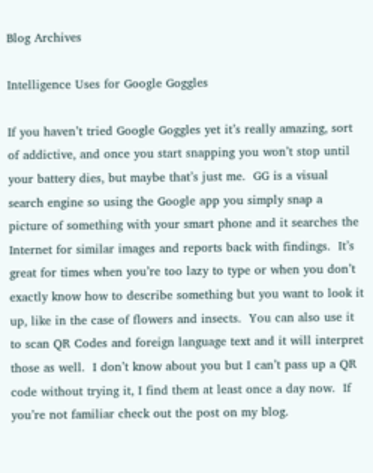Blog Archives

Intelligence Uses for Google Goggles

If you haven’t tried Google Goggles yet it’s really amazing, sort of addictive, and once you start snapping you won’t stop until your battery dies, but maybe that’s just me.  GG is a visual search engine so using the Google app you simply snap a picture of something with your smart phone and it searches the Internet for similar images and reports back with findings.  It’s great for times when you’re too lazy to type or when you don’t exactly know how to describe something but you want to look it up, like in the case of flowers and insects.  You can also use it to scan QR Codes and foreign language text and it will interpret those as well.  I don’t know about you but I can’t pass up a QR code without trying it, I find them at least once a day now.  If you’re not familiar check out the post on my blog.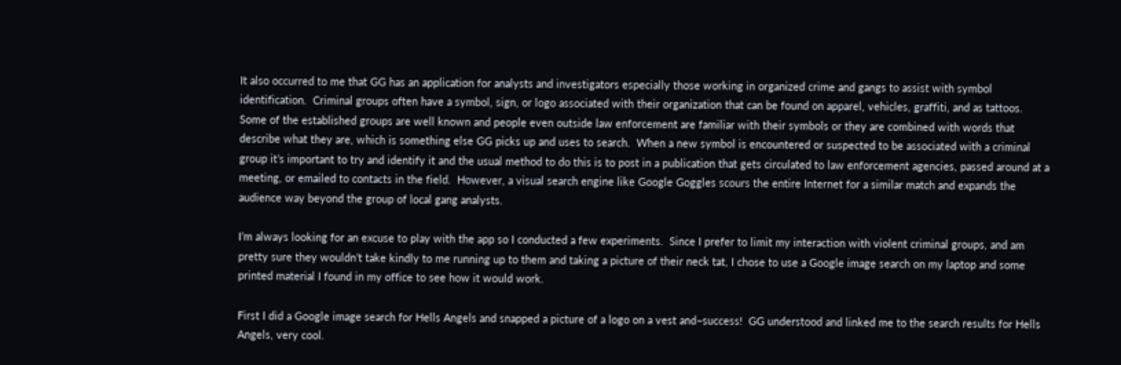It also occurred to me that GG has an application for analysts and investigators especially those working in organized crime and gangs to assist with symbol identification.  Criminal groups often have a symbol, sign, or logo associated with their organization that can be found on apparel, vehicles, graffiti, and as tattoos.  Some of the established groups are well known and people even outside law enforcement are familiar with their symbols or they are combined with words that describe what they are, which is something else GG picks up and uses to search.  When a new symbol is encountered or suspected to be associated with a criminal group it’s important to try and identify it and the usual method to do this is to post in a publication that gets circulated to law enforcement agencies, passed around at a meeting, or emailed to contacts in the field.  However, a visual search engine like Google Goggles scours the entire Internet for a similar match and expands the audience way beyond the group of local gang analysts.

I’m always looking for an excuse to play with the app so I conducted a few experiments.  Since I prefer to limit my interaction with violent criminal groups, and am pretty sure they wouldn’t take kindly to me running up to them and taking a picture of their neck tat, I chose to use a Google image search on my laptop and some printed material I found in my office to see how it would work.

First I did a Google image search for Hells Angels and snapped a picture of a logo on a vest and–success!  GG understood and linked me to the search results for Hells Angels, very cool.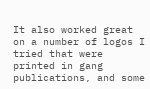It also worked great on a number of logos I tried that were printed in gang publications, and some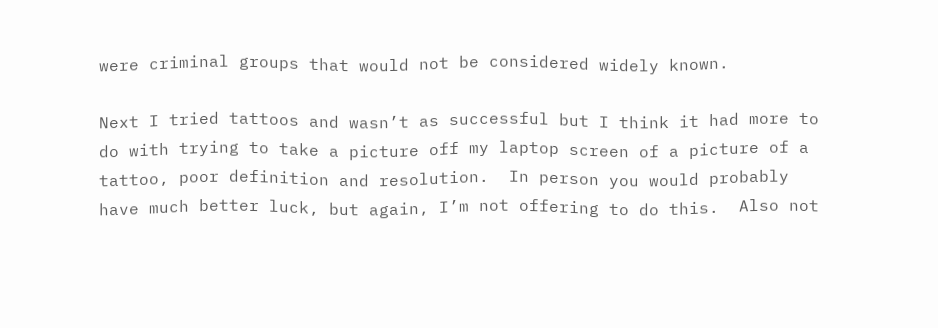were criminal groups that would not be considered widely known.

Next I tried tattoos and wasn’t as successful but I think it had more to do with trying to take a picture off my laptop screen of a picture of a tattoo, poor definition and resolution.  In person you would probably have much better luck, but again, I’m not offering to do this.  Also not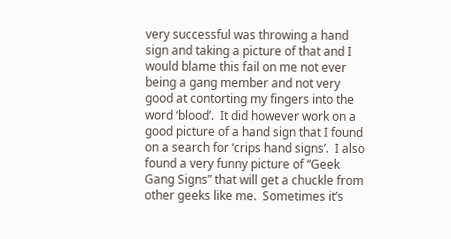very successful was throwing a hand sign and taking a picture of that and I would blame this fail on me not ever being a gang member and not very good at contorting my fingers into the word ‘blood’.  It did however work on a good picture of a hand sign that I found on a search for ‘crips hand signs’.  I also found a very funny picture of “Geek Gang Signs” that will get a chuckle from other geeks like me.  Sometimes it’s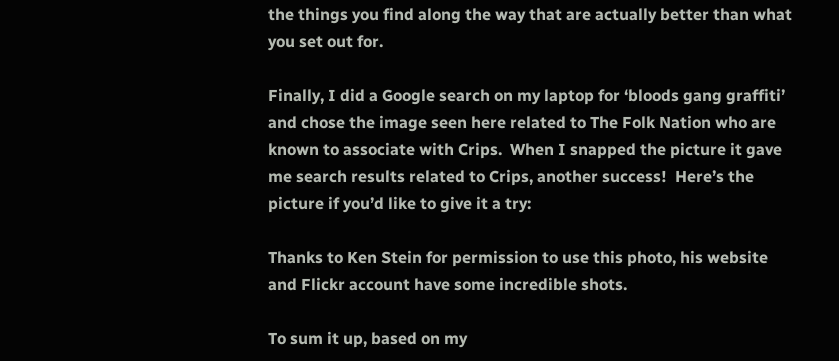the things you find along the way that are actually better than what you set out for.

Finally, I did a Google search on my laptop for ‘bloods gang graffiti’ and chose the image seen here related to The Folk Nation who are known to associate with Crips.  When I snapped the picture it gave me search results related to Crips, another success!  Here’s the picture if you’d like to give it a try:

Thanks to Ken Stein for permission to use this photo, his website and Flickr account have some incredible shots.

To sum it up, based on my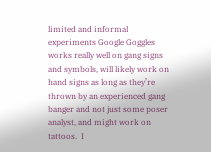limited and informal experiments Google Goggles works really well on gang signs and symbols, will likely work on hand signs as long as they’re thrown by an experienced gang banger and not just some poser analyst, and might work on tattoos.  I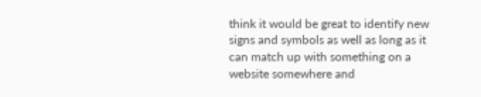think it would be great to identify new signs and symbols as well as long as it can match up with something on a website somewhere and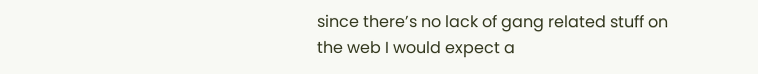since there’s no lack of gang related stuff on the web I would expect a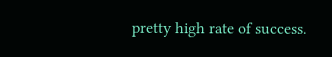pretty high rate of success.